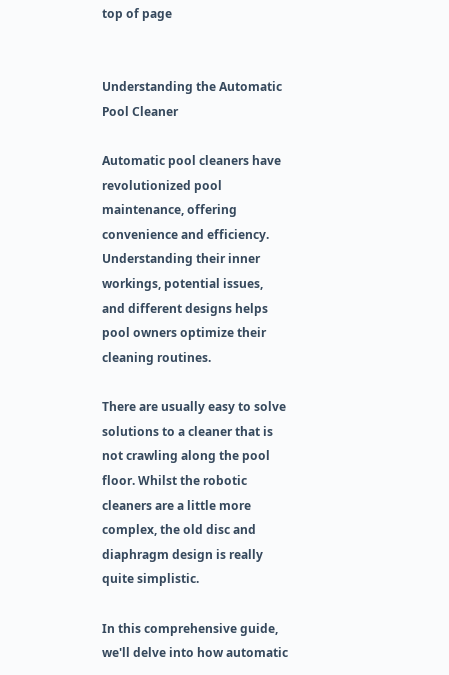top of page


Understanding the Automatic Pool Cleaner

Automatic pool cleaners have revolutionized pool maintenance, offering convenience and efficiency. Understanding their inner workings, potential issues, and different designs helps pool owners optimize their cleaning routines.

There are usually easy to solve solutions to a cleaner that is not crawling along the pool floor. Whilst the robotic cleaners are a little more complex, the old disc and diaphragm design is really quite simplistic.

In this comprehensive guide, we'll delve into how automatic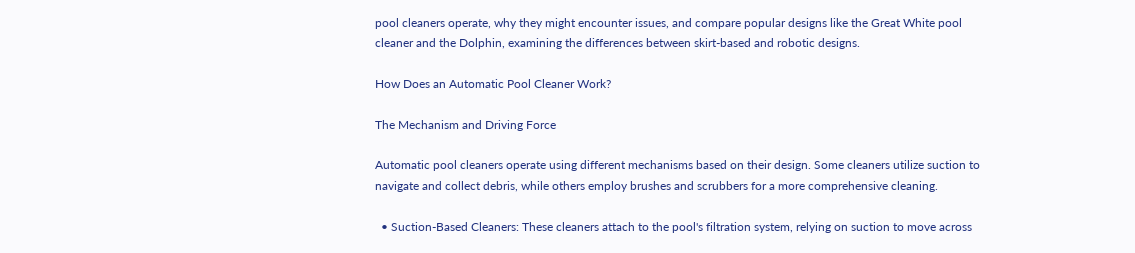pool cleaners operate, why they might encounter issues, and compare popular designs like the Great White pool cleaner and the Dolphin, examining the differences between skirt-based and robotic designs.

How Does an Automatic Pool Cleaner Work?

The Mechanism and Driving Force

Automatic pool cleaners operate using different mechanisms based on their design. Some cleaners utilize suction to navigate and collect debris, while others employ brushes and scrubbers for a more comprehensive cleaning.

  • Suction-Based Cleaners: These cleaners attach to the pool's filtration system, relying on suction to move across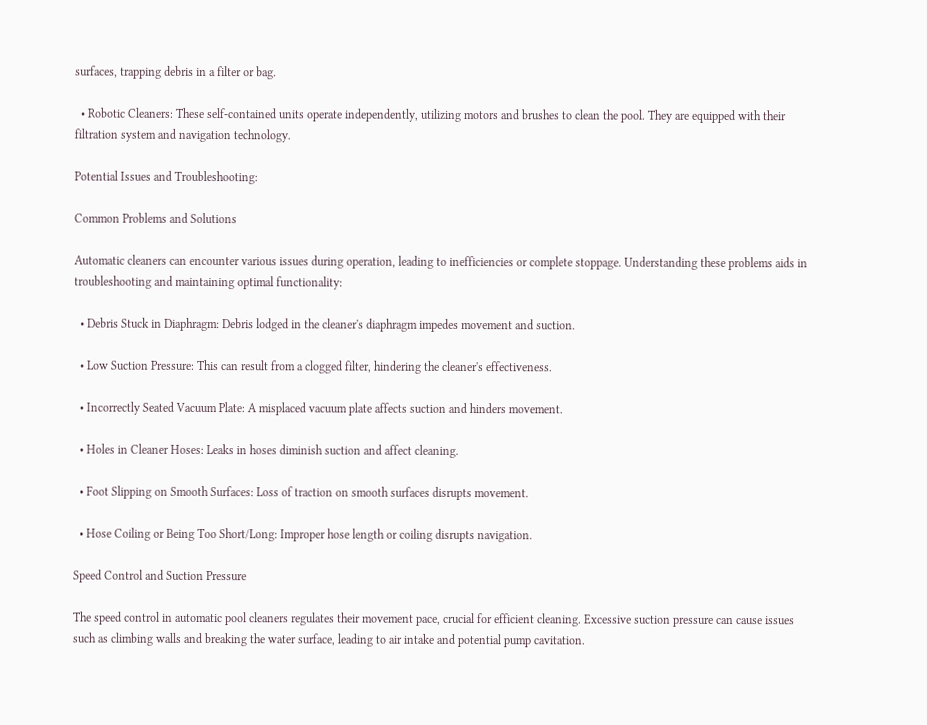surfaces, trapping debris in a filter or bag.

  • Robotic Cleaners: These self-contained units operate independently, utilizing motors and brushes to clean the pool. They are equipped with their filtration system and navigation technology.

Potential Issues and Troubleshooting:

Common Problems and Solutions

Automatic cleaners can encounter various issues during operation, leading to inefficiencies or complete stoppage. Understanding these problems aids in troubleshooting and maintaining optimal functionality:

  • Debris Stuck in Diaphragm: Debris lodged in the cleaner's diaphragm impedes movement and suction.

  • Low Suction Pressure: This can result from a clogged filter, hindering the cleaner's effectiveness.

  • Incorrectly Seated Vacuum Plate: A misplaced vacuum plate affects suction and hinders movement.

  • Holes in Cleaner Hoses: Leaks in hoses diminish suction and affect cleaning.

  • Foot Slipping on Smooth Surfaces: Loss of traction on smooth surfaces disrupts movement.

  • Hose Coiling or Being Too Short/Long: Improper hose length or coiling disrupts navigation.

Speed Control and Suction Pressure

The speed control in automatic pool cleaners regulates their movement pace, crucial for efficient cleaning. Excessive suction pressure can cause issues such as climbing walls and breaking the water surface, leading to air intake and potential pump cavitation.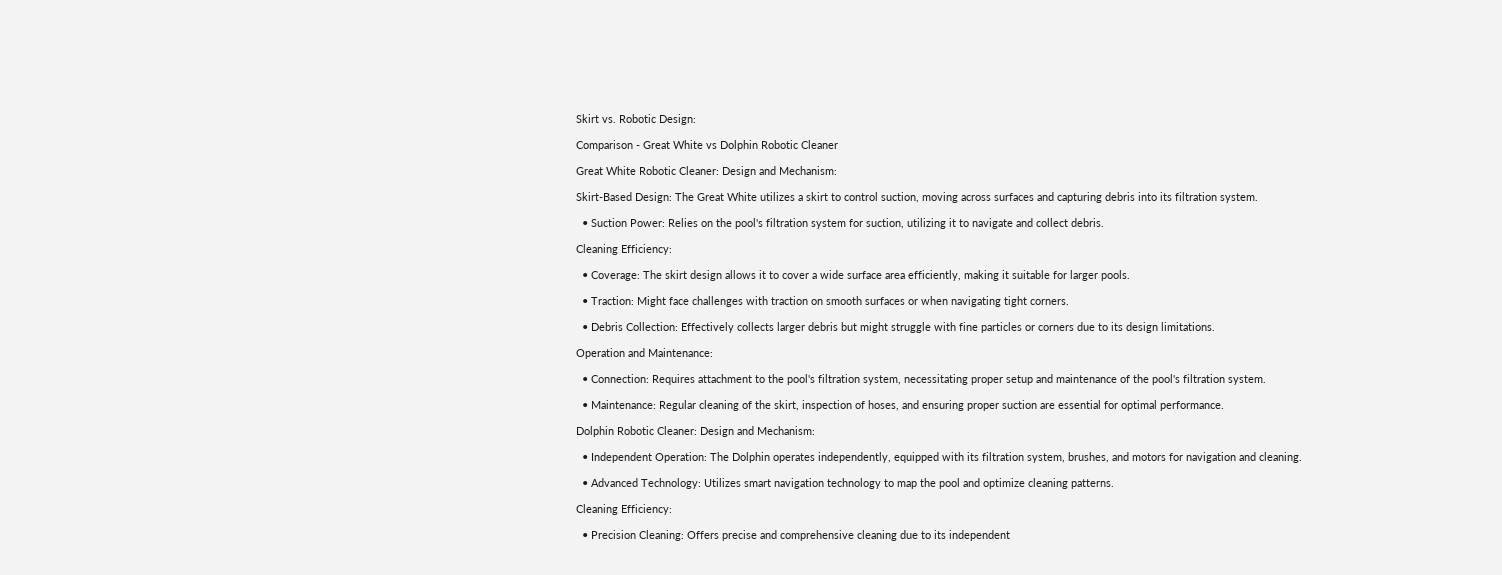Skirt vs. Robotic Design:

Comparison - Great White vs Dolphin Robotic Cleaner

Great White Robotic Cleaner: Design and Mechanism:

Skirt-Based Design: The Great White utilizes a skirt to control suction, moving across surfaces and capturing debris into its filtration system.

  • Suction Power: Relies on the pool's filtration system for suction, utilizing it to navigate and collect debris.

Cleaning Efficiency:

  • Coverage: The skirt design allows it to cover a wide surface area efficiently, making it suitable for larger pools.

  • Traction: Might face challenges with traction on smooth surfaces or when navigating tight corners.

  • Debris Collection: Effectively collects larger debris but might struggle with fine particles or corners due to its design limitations.

Operation and Maintenance:

  • Connection: Requires attachment to the pool's filtration system, necessitating proper setup and maintenance of the pool's filtration system.

  • Maintenance: Regular cleaning of the skirt, inspection of hoses, and ensuring proper suction are essential for optimal performance.

Dolphin Robotic Cleaner: Design and Mechanism:

  • Independent Operation: The Dolphin operates independently, equipped with its filtration system, brushes, and motors for navigation and cleaning.

  • Advanced Technology: Utilizes smart navigation technology to map the pool and optimize cleaning patterns.

Cleaning Efficiency:

  • Precision Cleaning: Offers precise and comprehensive cleaning due to its independent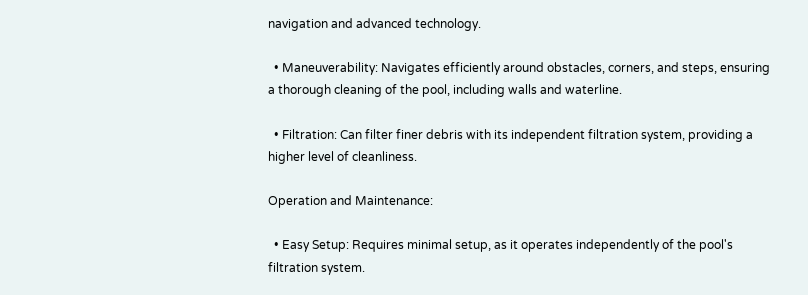navigation and advanced technology.

  • Maneuverability: Navigates efficiently around obstacles, corners, and steps, ensuring a thorough cleaning of the pool, including walls and waterline.

  • Filtration: Can filter finer debris with its independent filtration system, providing a higher level of cleanliness.

Operation and Maintenance:

  • Easy Setup: Requires minimal setup, as it operates independently of the pool's filtration system.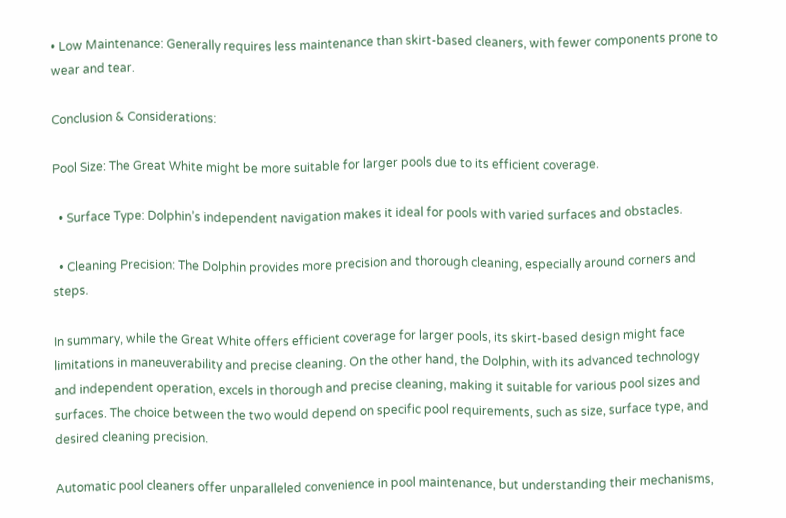• Low Maintenance: Generally requires less maintenance than skirt-based cleaners, with fewer components prone to wear and tear.

Conclusion & Considerations:

Pool Size: The Great White might be more suitable for larger pools due to its efficient coverage.

  • Surface Type: Dolphin’s independent navigation makes it ideal for pools with varied surfaces and obstacles.

  • Cleaning Precision: The Dolphin provides more precision and thorough cleaning, especially around corners and steps.

In summary, while the Great White offers efficient coverage for larger pools, its skirt-based design might face limitations in maneuverability and precise cleaning. On the other hand, the Dolphin, with its advanced technology and independent operation, excels in thorough and precise cleaning, making it suitable for various pool sizes and surfaces. The choice between the two would depend on specific pool requirements, such as size, surface type, and desired cleaning precision.

Automatic pool cleaners offer unparalleled convenience in pool maintenance, but understanding their mechanisms,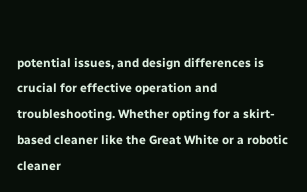potential issues, and design differences is crucial for effective operation and troubleshooting. Whether opting for a skirt-based cleaner like the Great White or a robotic cleaner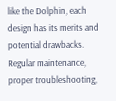like the Dolphin, each design has its merits and potential drawbacks. Regular maintenance, proper troubleshooting,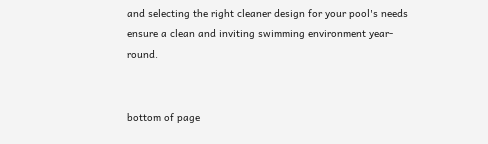and selecting the right cleaner design for your pool's needs ensure a clean and inviting swimming environment year-round.


bottom of page